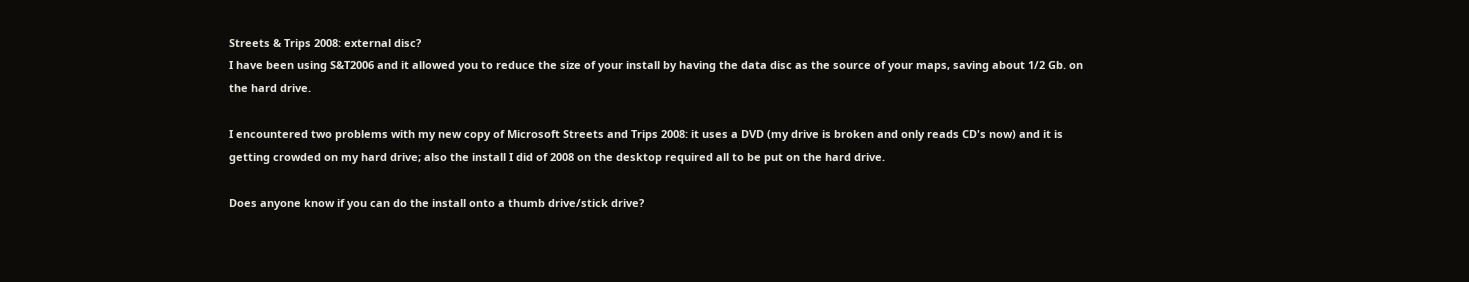Streets & Trips 2008: external disc?
I have been using S&T2006 and it allowed you to reduce the size of your install by having the data disc as the source of your maps, saving about 1/2 Gb. on the hard drive.

I encountered two problems with my new copy of Microsoft Streets and Trips 2008: it uses a DVD (my drive is broken and only reads CD's now) and it is getting crowded on my hard drive; also the install I did of 2008 on the desktop required all to be put on the hard drive.

Does anyone know if you can do the install onto a thumb drive/stick drive?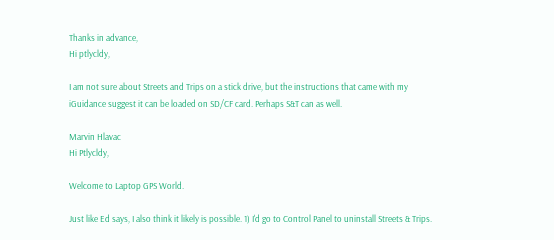Thanks in advance,
Hi ptlycldy,

I am not sure about Streets and Trips on a stick drive, but the instructions that came with my iGuidance suggest it can be loaded on SD/CF card. Perhaps S&T can as well.

Marvin Hlavac
Hi Ptlycldy,

Welcome to Laptop GPS World.

Just like Ed says, I also think it likely is possible. 1) I'd go to Control Panel to uninstall Streets & Trips.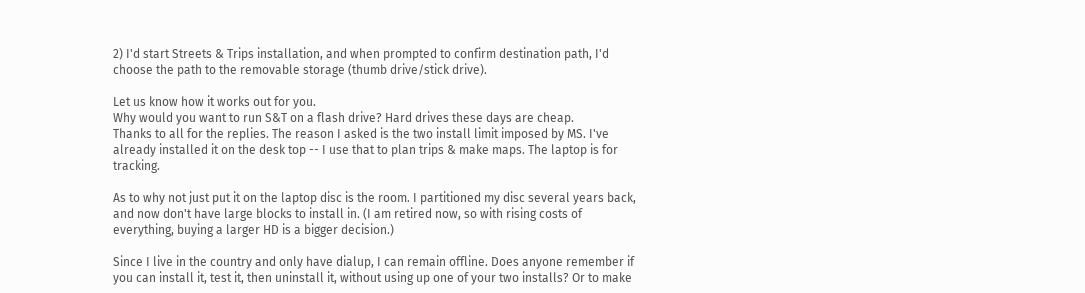2) I'd start Streets & Trips installation, and when prompted to confirm destination path, I'd choose the path to the removable storage (thumb drive/stick drive).

Let us know how it works out for you.
Why would you want to run S&T on a flash drive? Hard drives these days are cheap.
Thanks to all for the replies. The reason I asked is the two install limit imposed by MS. I've already installed it on the desk top -- I use that to plan trips & make maps. The laptop is for tracking.

As to why not just put it on the laptop disc is the room. I partitioned my disc several years back, and now don't have large blocks to install in. (I am retired now, so with rising costs of everything, buying a larger HD is a bigger decision.)

Since I live in the country and only have dialup, I can remain offline. Does anyone remember if you can install it, test it, then uninstall it, without using up one of your two installs? Or to make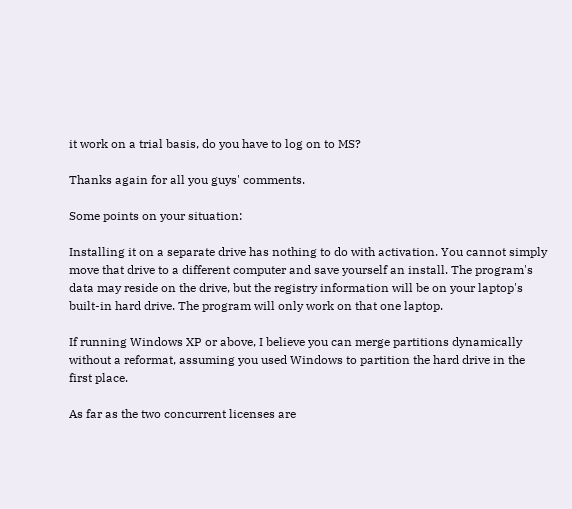it work on a trial basis, do you have to log on to MS?

Thanks again for all you guys' comments.

Some points on your situation:

Installing it on a separate drive has nothing to do with activation. You cannot simply move that drive to a different computer and save yourself an install. The program's data may reside on the drive, but the registry information will be on your laptop's built-in hard drive. The program will only work on that one laptop.

If running Windows XP or above, I believe you can merge partitions dynamically without a reformat, assuming you used Windows to partition the hard drive in the first place.

As far as the two concurrent licenses are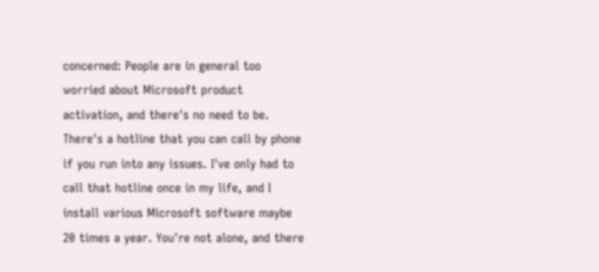concerned: People are in general too worried about Microsoft product activation, and there's no need to be. There's a hotline that you can call by phone if you run into any issues. I've only had to call that hotline once in my life, and I install various Microsoft software maybe 20 times a year. You're not alone, and there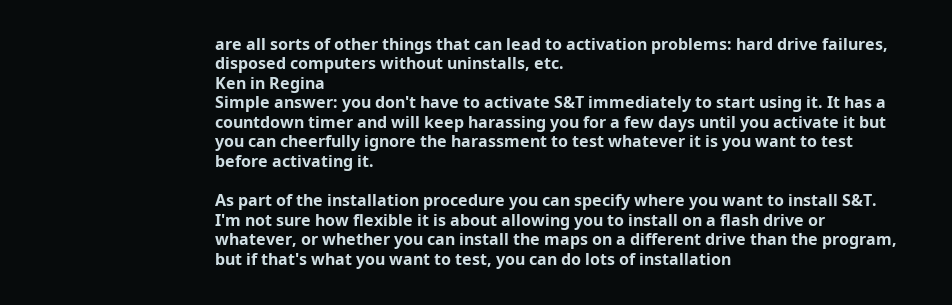are all sorts of other things that can lead to activation problems: hard drive failures, disposed computers without uninstalls, etc.
Ken in Regina
Simple answer: you don't have to activate S&T immediately to start using it. It has a countdown timer and will keep harassing you for a few days until you activate it but you can cheerfully ignore the harassment to test whatever it is you want to test before activating it.

As part of the installation procedure you can specify where you want to install S&T. I'm not sure how flexible it is about allowing you to install on a flash drive or whatever, or whether you can install the maps on a different drive than the program, but if that's what you want to test, you can do lots of installation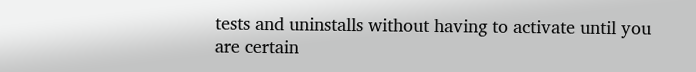tests and uninstalls without having to activate until you are certain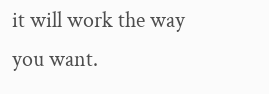it will work the way you want.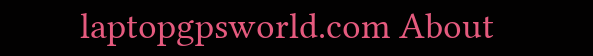laptopgpsworld.com About